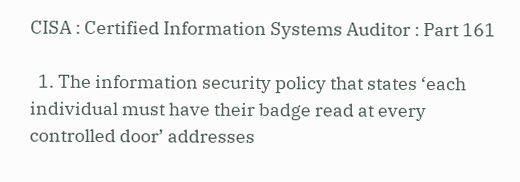CISA : Certified Information Systems Auditor : Part 161

  1. The information security policy that states ‘each individual must have their badge read at every controlled door’ addresses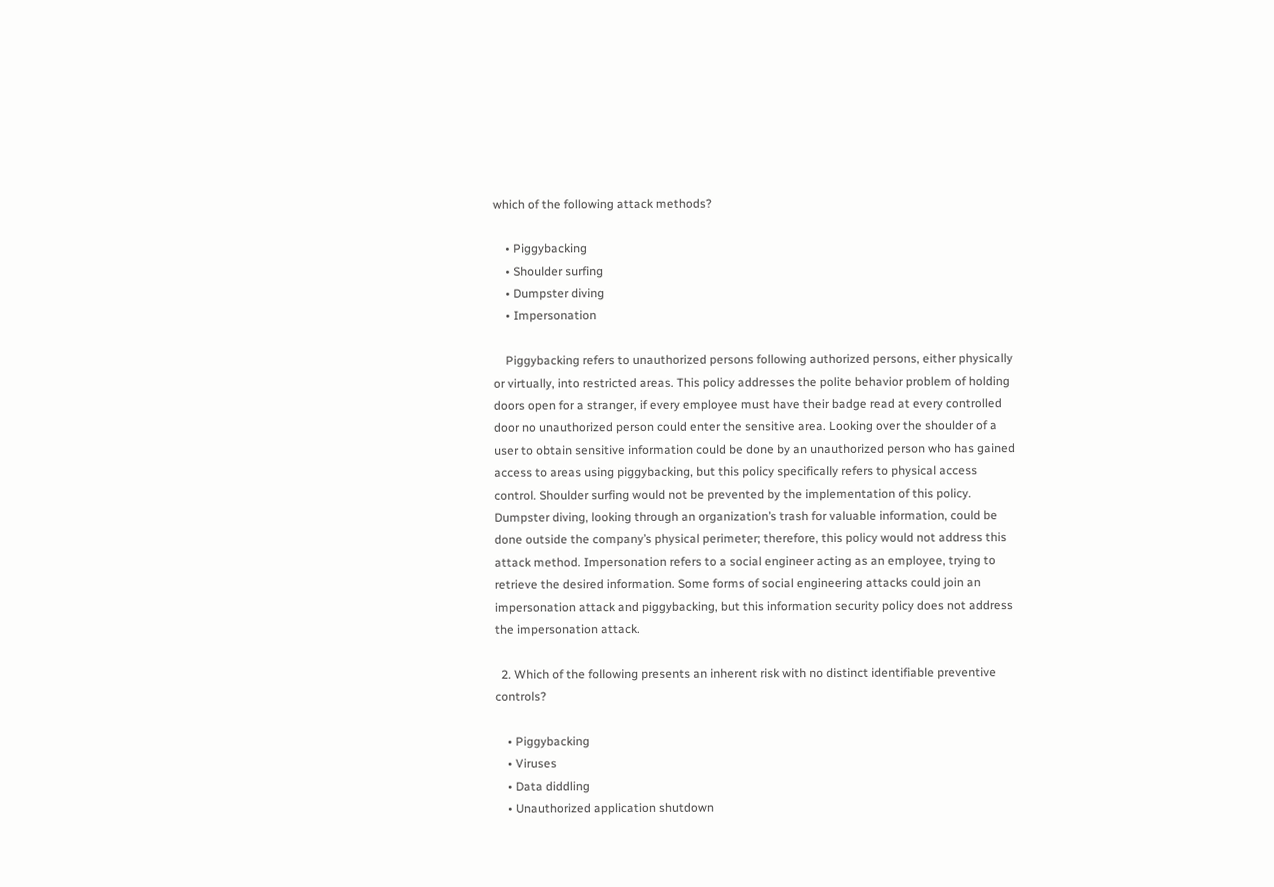which of the following attack methods?

    • Piggybacking
    • Shoulder surfing
    • Dumpster diving
    • Impersonation

    Piggybacking refers to unauthorized persons following authorized persons, either physically or virtually, into restricted areas. This policy addresses the polite behavior problem of holding doors open for a stranger, if every employee must have their badge read at every controlled door no unauthorized person could enter the sensitive area. Looking over the shoulder of a user to obtain sensitive information could be done by an unauthorized person who has gained access to areas using piggybacking, but this policy specifically refers to physical access control. Shoulder surfing would not be prevented by the implementation of this policy. Dumpster diving, looking through an organization’s trash for valuable information, could be done outside the company’s physical perimeter; therefore, this policy would not address this attack method. Impersonation refers to a social engineer acting as an employee, trying to retrieve the desired information. Some forms of social engineering attacks could join an impersonation attack and piggybacking, but this information security policy does not address the impersonation attack.

  2. Which of the following presents an inherent risk with no distinct identifiable preventive controls?

    • Piggybacking
    • Viruses
    • Data diddling
    • Unauthorized application shutdown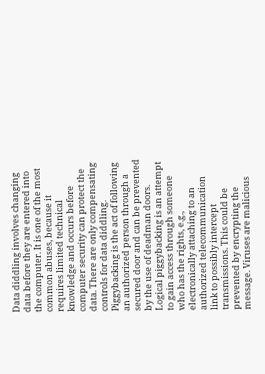Data diddling involves changing data before they are entered into the computer. It is one of the most common abuses, because it requires limited technical knowledge and occurs before computer security can protect the data. There are only compensating controls for data diddling. Piggybacking is the act of following an authorized person through a secured door and can be prevented by the use of deadman doors. Logical piggybacking is an attempt to gain access through someone who has the rights, e.g., electronically attaching to an authorized telecommunication link to possibly intercept transmissions. This could be prevented by encrypting the message. Viruses are malicious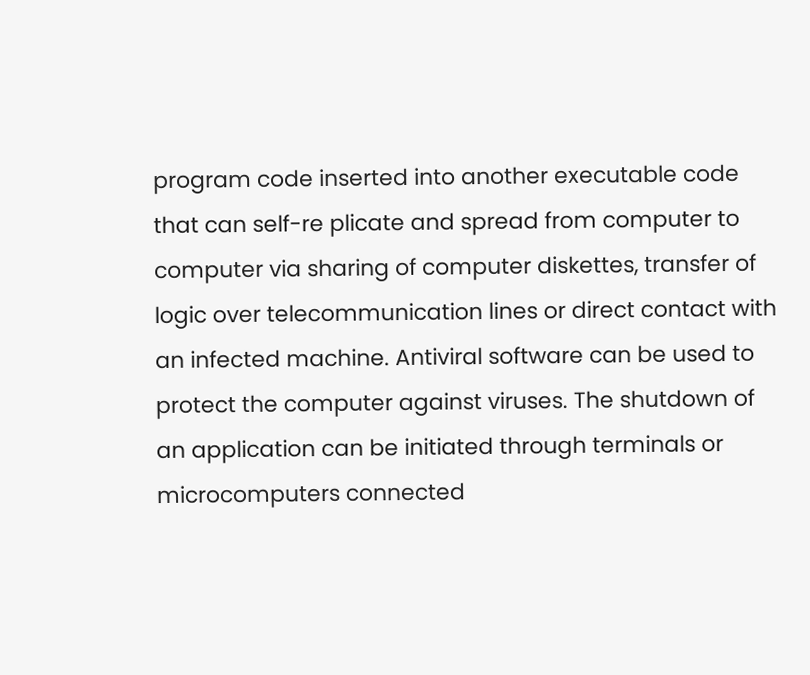program code inserted into another executable code that can self-re plicate and spread from computer to computer via sharing of computer diskettes, transfer of logic over telecommunication lines or direct contact with an infected machine. Antiviral software can be used to protect the computer against viruses. The shutdown of an application can be initiated through terminals or microcomputers connected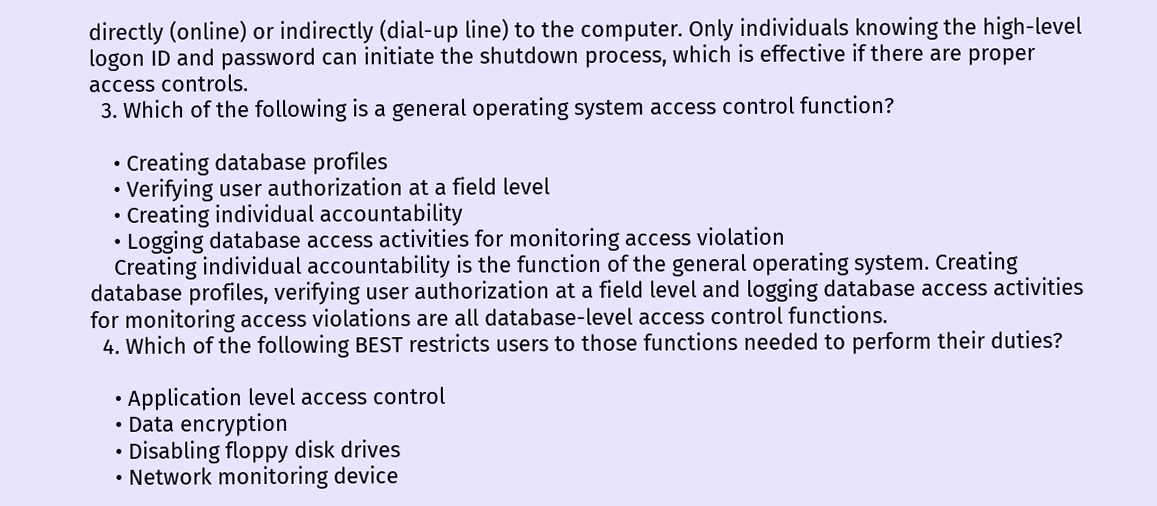directly (online) or indirectly (dial-up line) to the computer. Only individuals knowing the high-level logon ID and password can initiate the shutdown process, which is effective if there are proper access controls.
  3. Which of the following is a general operating system access control function?

    • Creating database profiles
    • Verifying user authorization at a field level
    • Creating individual accountability
    • Logging database access activities for monitoring access violation
    Creating individual accountability is the function of the general operating system. Creating database profiles, verifying user authorization at a field level and logging database access activities for monitoring access violations are all database-level access control functions.
  4. Which of the following BEST restricts users to those functions needed to perform their duties?

    • Application level access control
    • Data encryption
    • Disabling floppy disk drives
    • Network monitoring device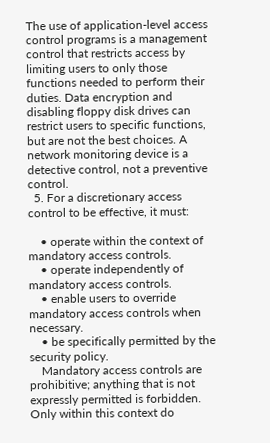The use of application-level access control programs is a management control that restricts access by limiting users to only those functions needed to perform their duties. Data encryption and disabling floppy disk drives can restrict users to specific functions, but are not the best choices. A network monitoring device is a detective control, not a preventive control.
  5. For a discretionary access control to be effective, it must:

    • operate within the context of mandatory access controls.
    • operate independently of mandatory access controls.
    • enable users to override mandatory access controls when necessary.
    • be specifically permitted by the security policy.
    Mandatory access controls are prohibitive; anything that is not expressly permitted is forbidden. Only within this context do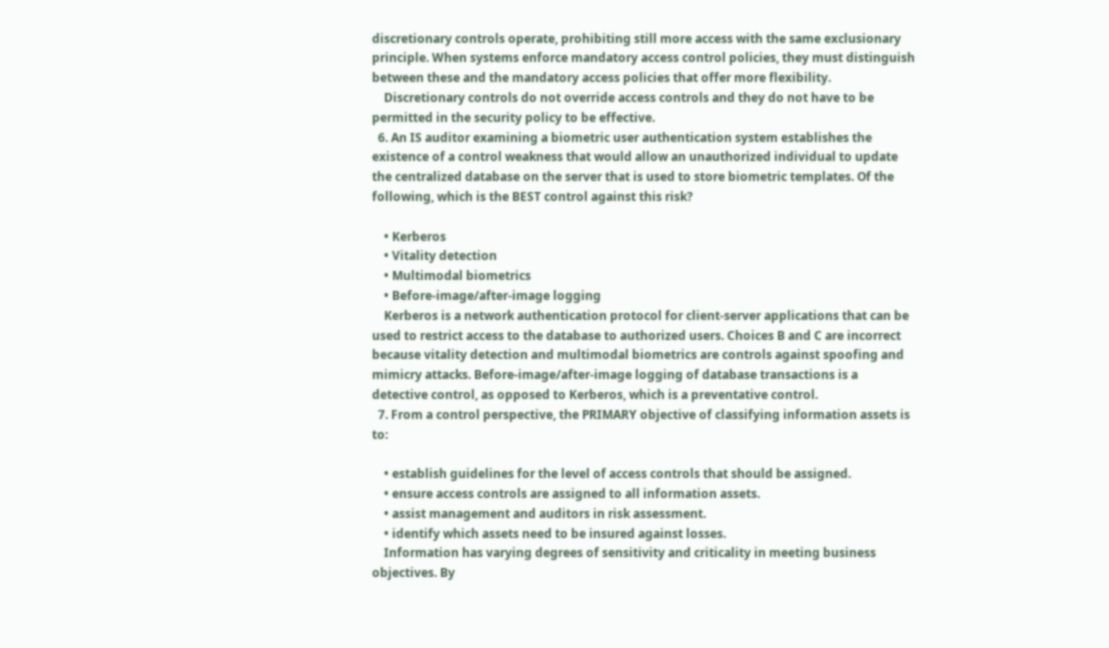discretionary controls operate, prohibiting still more access with the same exclusionary principle. When systems enforce mandatory access control policies, they must distinguish between these and the mandatory access policies that offer more flexibility.
    Discretionary controls do not override access controls and they do not have to be permitted in the security policy to be effective.
  6. An IS auditor examining a biometric user authentication system establishes the existence of a control weakness that would allow an unauthorized individual to update the centralized database on the server that is used to store biometric templates. Of the following, which is the BEST control against this risk?

    • Kerberos
    • Vitality detection
    • Multimodal biometrics
    • Before-image/after-image logging
    Kerberos is a network authentication protocol for client-server applications that can be used to restrict access to the database to authorized users. Choices B and C are incorrect because vitality detection and multimodal biometrics are controls against spoofing and mimicry attacks. Before-image/after-image logging of database transactions is a detective control, as opposed to Kerberos, which is a preventative control.
  7. From a control perspective, the PRIMARY objective of classifying information assets is to:

    • establish guidelines for the level of access controls that should be assigned.
    • ensure access controls are assigned to all information assets.
    • assist management and auditors in risk assessment.
    • identify which assets need to be insured against losses.
    Information has varying degrees of sensitivity and criticality in meeting business objectives. By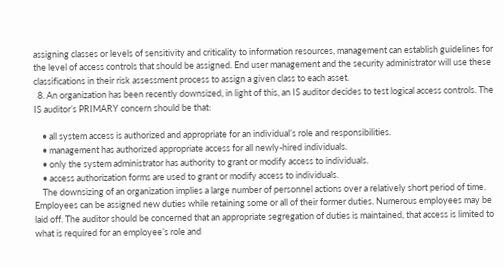assigning classes or levels of sensitivity and criticality to information resources, management can establish guidelines for the level of access controls that should be assigned. End user management and the security administrator will use these classifications in their risk assessment process to assign a given class to each asset.
  8. An organization has been recently downsized, in light of this, an IS auditor decides to test logical access controls. The IS auditor’s PRIMARY concern should be that:

    • all system access is authorized and appropriate for an individual’s role and responsibilities.
    • management has authorized appropriate access for all newly-hired individuals.
    • only the system administrator has authority to grant or modify access to individuals.
    • access authorization forms are used to grant or modify access to individuals.
    The downsizing of an organization implies a large number of personnel actions over a relatively short period of time. Employees can be assigned new duties while retaining some or all of their former duties. Numerous employees may be laid off. The auditor should be concerned that an appropriate segregation of duties is maintained, that access is limited to what is required for an employee’s role and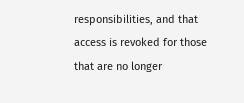responsibilities, and that access is revoked for those that are no longer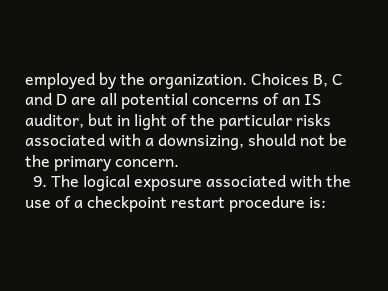employed by the organization. Choices B, C and D are all potential concerns of an IS auditor, but in light of the particular risks associated with a downsizing, should not be the primary concern.
  9. The logical exposure associated with the use of a checkpoint restart procedure is: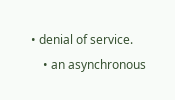• denial of service.
    • an asynchronous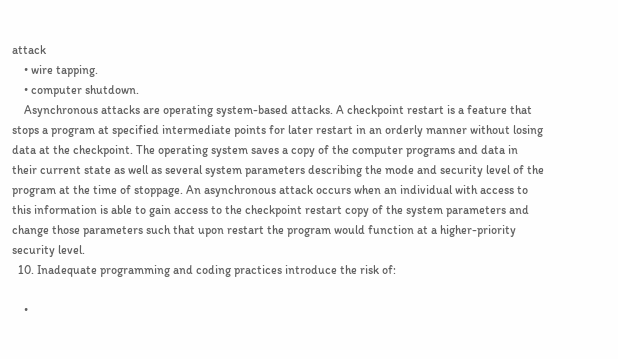attack
    • wire tapping.
    • computer shutdown.
    Asynchronous attacks are operating system-based attacks. A checkpoint restart is a feature that stops a program at specified intermediate points for later restart in an orderly manner without losing data at the checkpoint. The operating system saves a copy of the computer programs and data in their current state as well as several system parameters describing the mode and security level of the program at the time of stoppage. An asynchronous attack occurs when an individual with access to this information is able to gain access to the checkpoint restart copy of the system parameters and change those parameters such that upon restart the program would function at a higher-priority security level.
  10. Inadequate programming and coding practices introduce the risk of:

    •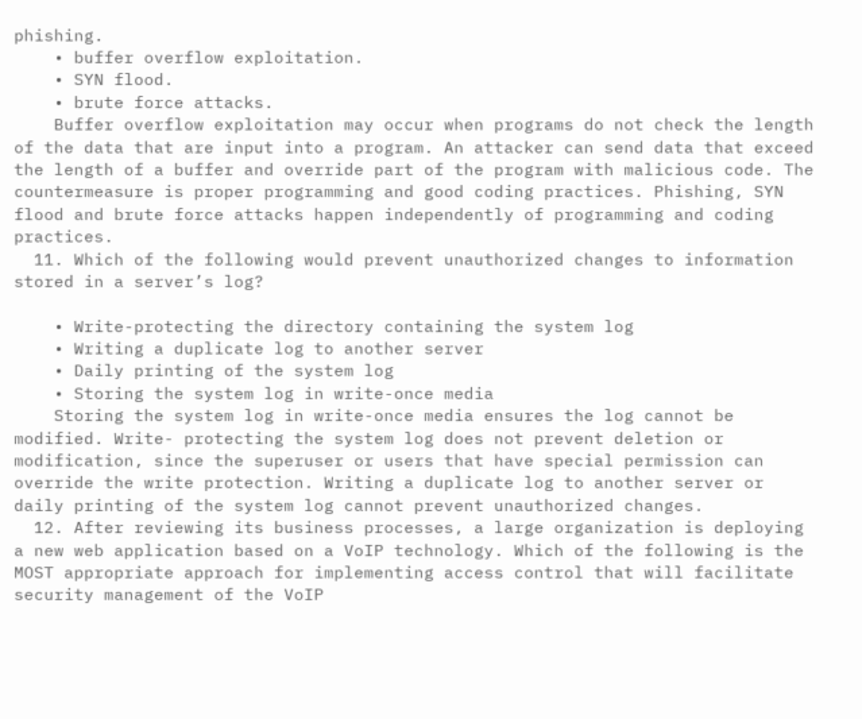phishing.
    • buffer overflow exploitation.
    • SYN flood.
    • brute force attacks.
    Buffer overflow exploitation may occur when programs do not check the length of the data that are input into a program. An attacker can send data that exceed the length of a buffer and override part of the program with malicious code. The countermeasure is proper programming and good coding practices. Phishing, SYN flood and brute force attacks happen independently of programming and coding practices.
  11. Which of the following would prevent unauthorized changes to information stored in a server’s log?

    • Write-protecting the directory containing the system log
    • Writing a duplicate log to another server
    • Daily printing of the system log
    • Storing the system log in write-once media
    Storing the system log in write-once media ensures the log cannot be modified. Write- protecting the system log does not prevent deletion or modification, since the superuser or users that have special permission can override the write protection. Writing a duplicate log to another server or daily printing of the system log cannot prevent unauthorized changes.
  12. After reviewing its business processes, a large organization is deploying a new web application based on a VoIP technology. Which of the following is the MOST appropriate approach for implementing access control that will facilitate security management of the VoIP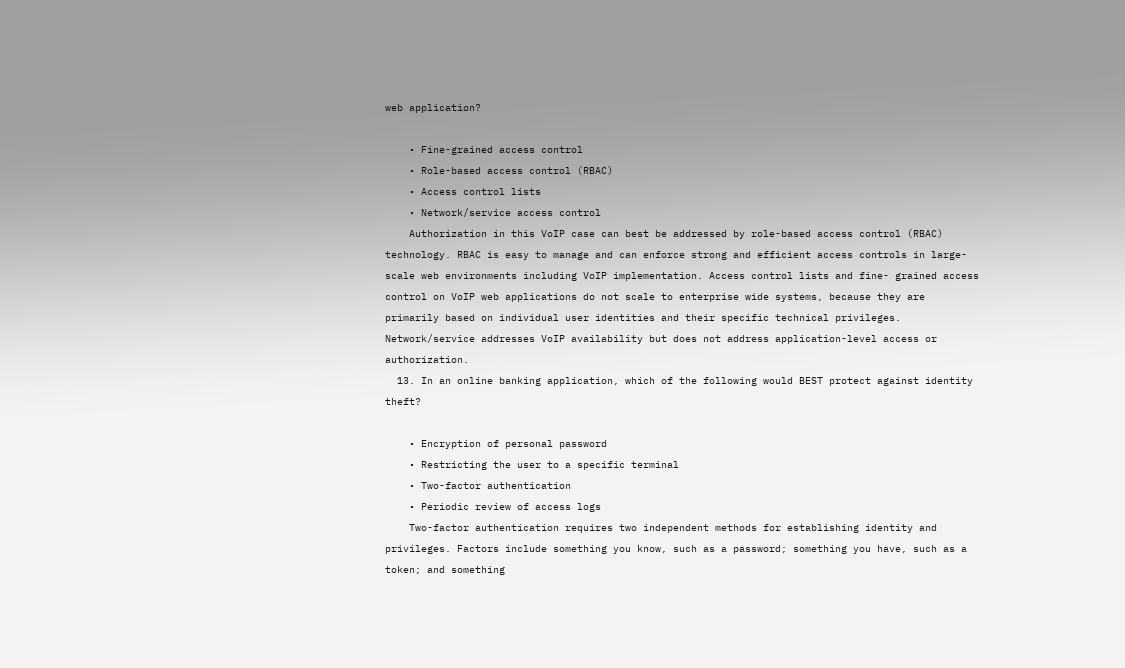web application?

    • Fine-grained access control
    • Role-based access control (RBAC)
    • Access control lists
    • Network/service access control
    Authorization in this VoIP case can best be addressed by role-based access control (RBAC) technology. RBAC is easy to manage and can enforce strong and efficient access controls in large-scale web environments including VoIP implementation. Access control lists and fine- grained access control on VoIP web applications do not scale to enterprise wide systems, because they are primarily based on individual user identities and their specific technical privileges. Network/service addresses VoIP availability but does not address application-level access or authorization.
  13. In an online banking application, which of the following would BEST protect against identity theft?

    • Encryption of personal password
    • Restricting the user to a specific terminal
    • Two-factor authentication
    • Periodic review of access logs
    Two-factor authentication requires two independent methods for establishing identity and privileges. Factors include something you know, such as a password; something you have, such as a token; and something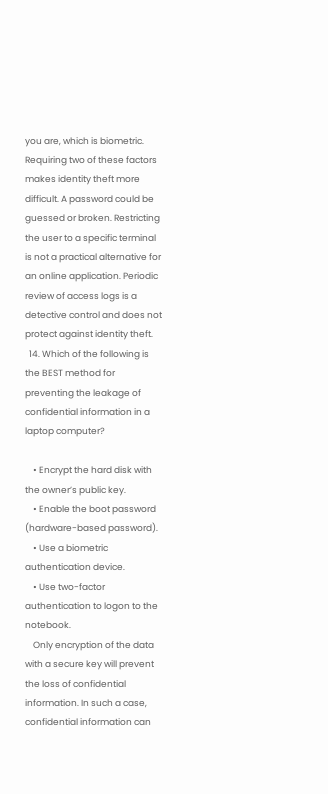you are, which is biometric. Requiring two of these factors makes identity theft more difficult. A password could be guessed or broken. Restricting the user to a specific terminal is not a practical alternative for an online application. Periodic review of access logs is a detective control and does not protect against identity theft.
  14. Which of the following is the BEST method for preventing the leakage of confidential information in a laptop computer?

    • Encrypt the hard disk with the owner’s public key.
    • Enable the boot password (hardware-based password).
    • Use a biometric authentication device.
    • Use two-factor authentication to logon to the notebook.
    Only encryption of the data with a secure key will prevent the loss of confidential information. In such a case, confidential information can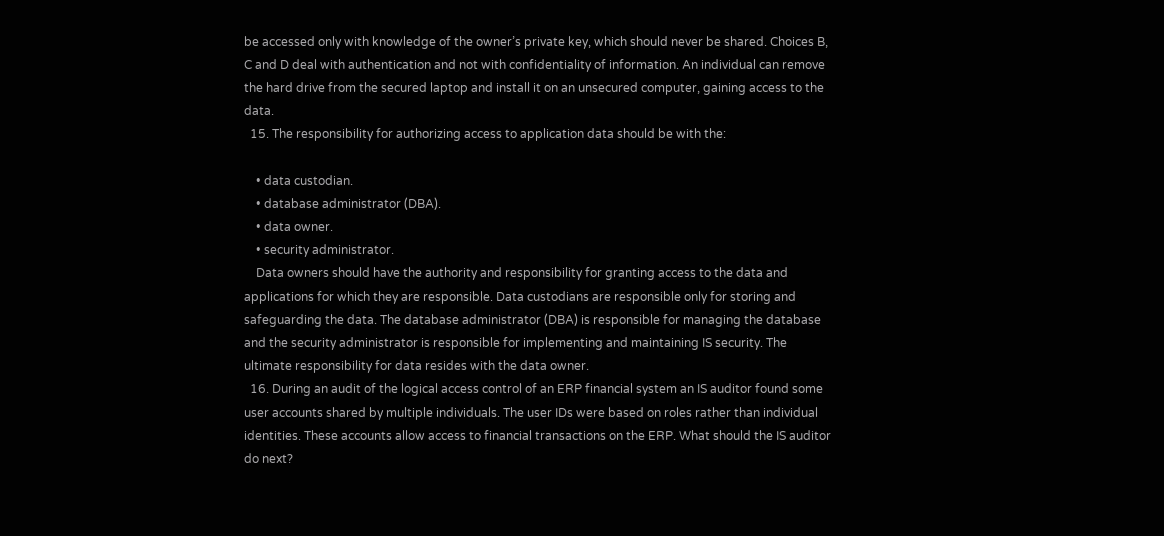be accessed only with knowledge of the owner’s private key, which should never be shared. Choices B, C and D deal with authentication and not with confidentiality of information. An individual can remove the hard drive from the secured laptop and install it on an unsecured computer, gaining access to the data.
  15. The responsibility for authorizing access to application data should be with the:

    • data custodian.
    • database administrator (DBA).
    • data owner.
    • security administrator.
    Data owners should have the authority and responsibility for granting access to the data and applications for which they are responsible. Data custodians are responsible only for storing and safeguarding the data. The database administrator (DBA) is responsible for managing the database and the security administrator is responsible for implementing and maintaining IS security. The ultimate responsibility for data resides with the data owner.
  16. During an audit of the logical access control of an ERP financial system an IS auditor found some user accounts shared by multiple individuals. The user IDs were based on roles rather than individual identities. These accounts allow access to financial transactions on the ERP. What should the IS auditor do next?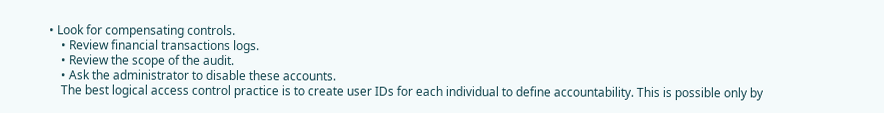• Look for compensating controls.
    • Review financial transactions logs.
    • Review the scope of the audit.
    • Ask the administrator to disable these accounts.
    The best logical access control practice is to create user IDs for each individual to define accountability. This is possible only by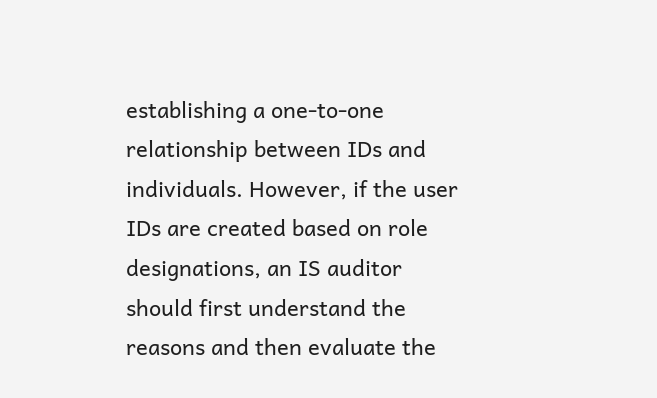establishing a one-to-one relationship between IDs and individuals. However, if the user IDs are created based on role designations, an IS auditor should first understand the reasons and then evaluate the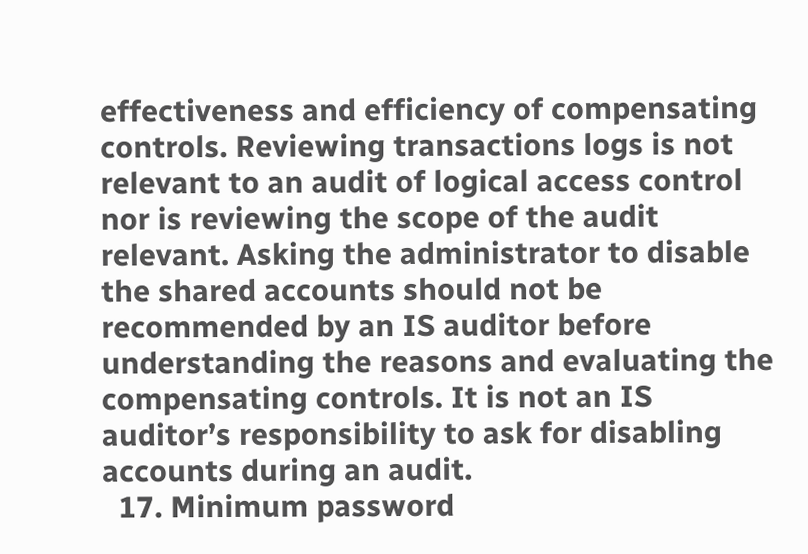effectiveness and efficiency of compensating controls. Reviewing transactions logs is not relevant to an audit of logical access control nor is reviewing the scope of the audit relevant. Asking the administrator to disable the shared accounts should not be recommended by an IS auditor before understanding the reasons and evaluating the compensating controls. It is not an IS auditor’s responsibility to ask for disabling accounts during an audit.
  17. Minimum password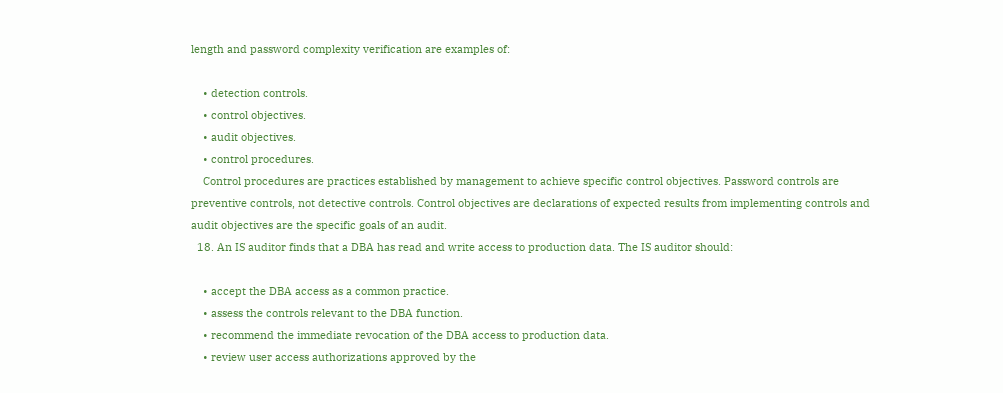length and password complexity verification are examples of:

    • detection controls.
    • control objectives.
    • audit objectives.
    • control procedures.
    Control procedures are practices established by management to achieve specific control objectives. Password controls are preventive controls, not detective controls. Control objectives are declarations of expected results from implementing controls and audit objectives are the specific goals of an audit.
  18. An IS auditor finds that a DBA has read and write access to production data. The IS auditor should:

    • accept the DBA access as a common practice.
    • assess the controls relevant to the DBA function.
    • recommend the immediate revocation of the DBA access to production data.
    • review user access authorizations approved by the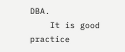DBA.
    It is good practice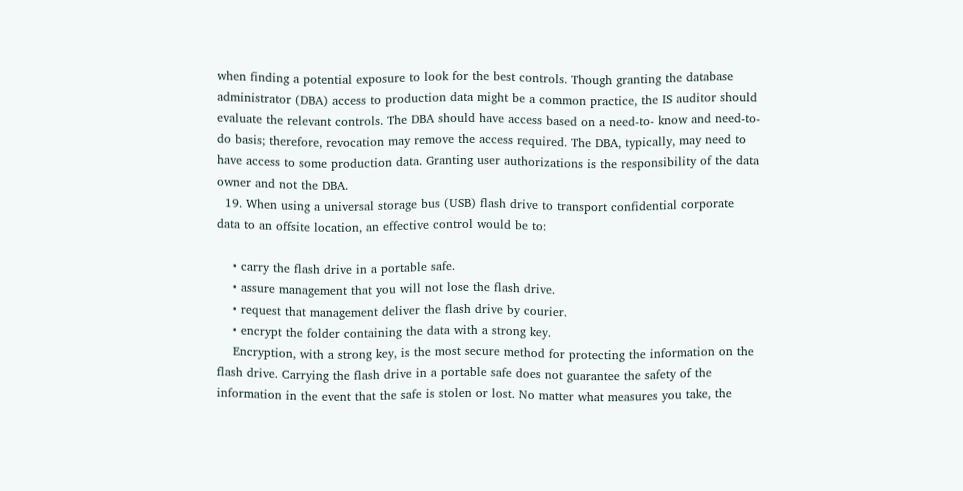when finding a potential exposure to look for the best controls. Though granting the database administrator (DBA) access to production data might be a common practice, the IS auditor should evaluate the relevant controls. The DBA should have access based on a need-to- know and need-to-do basis; therefore, revocation may remove the access required. The DBA, typically, may need to have access to some production data. Granting user authorizations is the responsibility of the data owner and not the DBA.
  19. When using a universal storage bus (USB) flash drive to transport confidential corporate data to an offsite location, an effective control would be to:

    • carry the flash drive in a portable safe.
    • assure management that you will not lose the flash drive.
    • request that management deliver the flash drive by courier.
    • encrypt the folder containing the data with a strong key.
    Encryption, with a strong key, is the most secure method for protecting the information on the flash drive. Carrying the flash drive in a portable safe does not guarantee the safety of the information in the event that the safe is stolen or lost. No matter what measures you take, the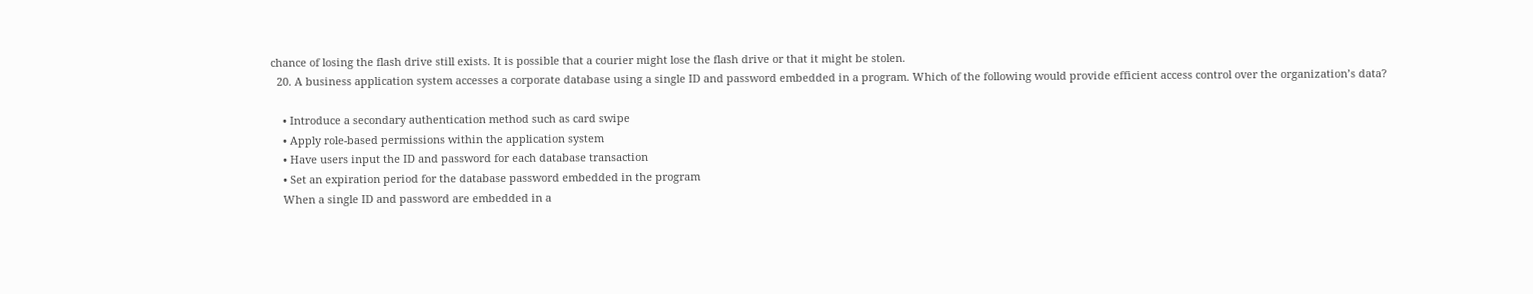chance of losing the flash drive still exists. It is possible that a courier might lose the flash drive or that it might be stolen.
  20. A business application system accesses a corporate database using a single ID and password embedded in a program. Which of the following would provide efficient access control over the organization’s data?

    • Introduce a secondary authentication method such as card swipe
    • Apply role-based permissions within the application system
    • Have users input the ID and password for each database transaction
    • Set an expiration period for the database password embedded in the program
    When a single ID and password are embedded in a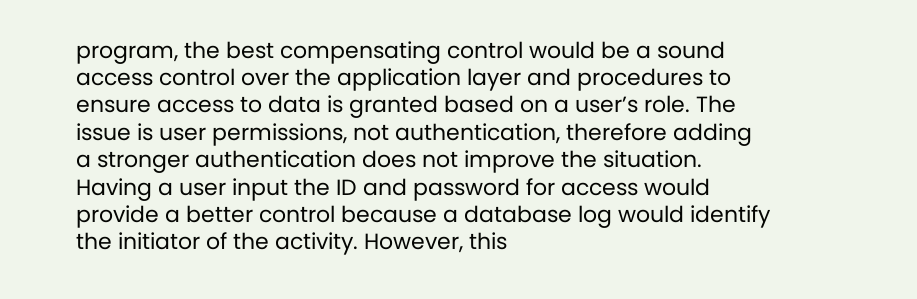program, the best compensating control would be a sound access control over the application layer and procedures to ensure access to data is granted based on a user’s role. The issue is user permissions, not authentication, therefore adding a stronger authentication does not improve the situation. Having a user input the ID and password for access would provide a better control because a database log would identify the initiator of the activity. However, this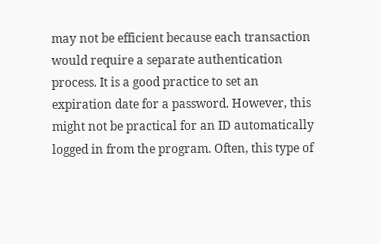may not be efficient because each transaction would require a separate authentication process. It is a good practice to set an expiration date for a password. However, this might not be practical for an ID automatically logged in from the program. Often, this type of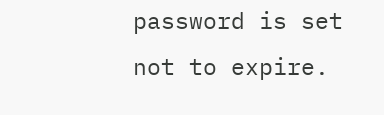password is set not to expire.